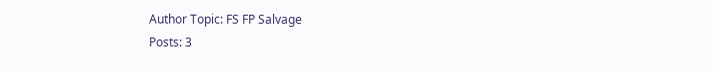Author Topic: FS FP Salvage
Posts: 3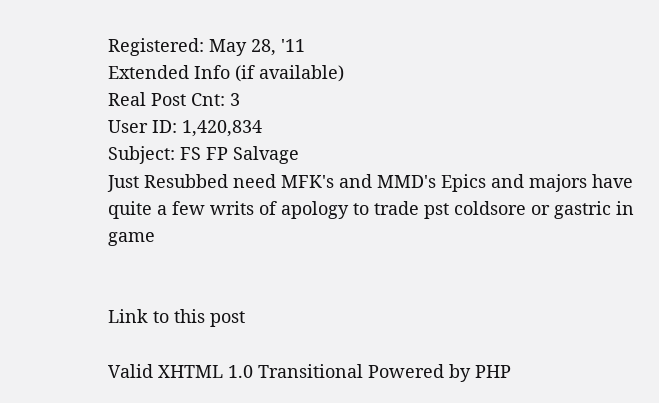Registered: May 28, '11
Extended Info (if available)
Real Post Cnt: 3
User ID: 1,420,834
Subject: FS FP Salvage
Just Resubbed need MFK's and MMD's Epics and majors have quite a few writs of apology to trade pst coldsore or gastric in game


Link to this post

Valid XHTML 1.0 Transitional Powered by PHP